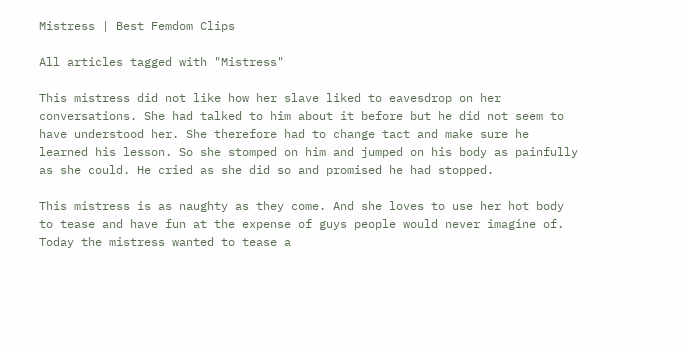Mistress | Best Femdom Clips

All articles tagged with "Mistress"

This mistress did not like how her slave liked to eavesdrop on her conversations. She had talked to him about it before but he did not seem to have understood her. She therefore had to change tact and make sure he learned his lesson. So she stomped on him and jumped on his body as painfully as she could. He cried as she did so and promised he had stopped.

This mistress is as naughty as they come. And she loves to use her hot body to tease and have fun at the expense of guys people would never imagine of. Today the mistress wanted to tease a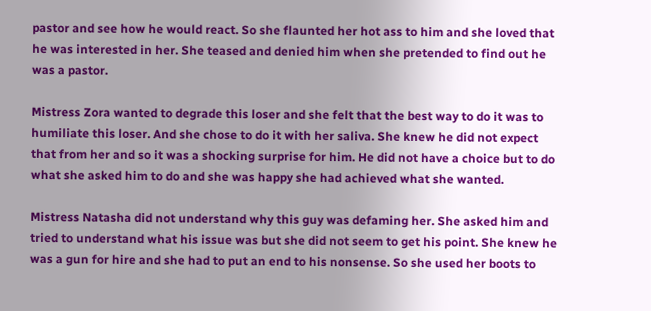pastor and see how he would react. So she flaunted her hot ass to him and she loved that he was interested in her. She teased and denied him when she pretended to find out he was a pastor.

Mistress Zora wanted to degrade this loser and she felt that the best way to do it was to humiliate this loser. And she chose to do it with her saliva. She knew he did not expect that from her and so it was a shocking surprise for him. He did not have a choice but to do what she asked him to do and she was happy she had achieved what she wanted.

Mistress Natasha did not understand why this guy was defaming her. She asked him and tried to understand what his issue was but she did not seem to get his point. She knew he was a gun for hire and she had to put an end to his nonsense. So she used her boots to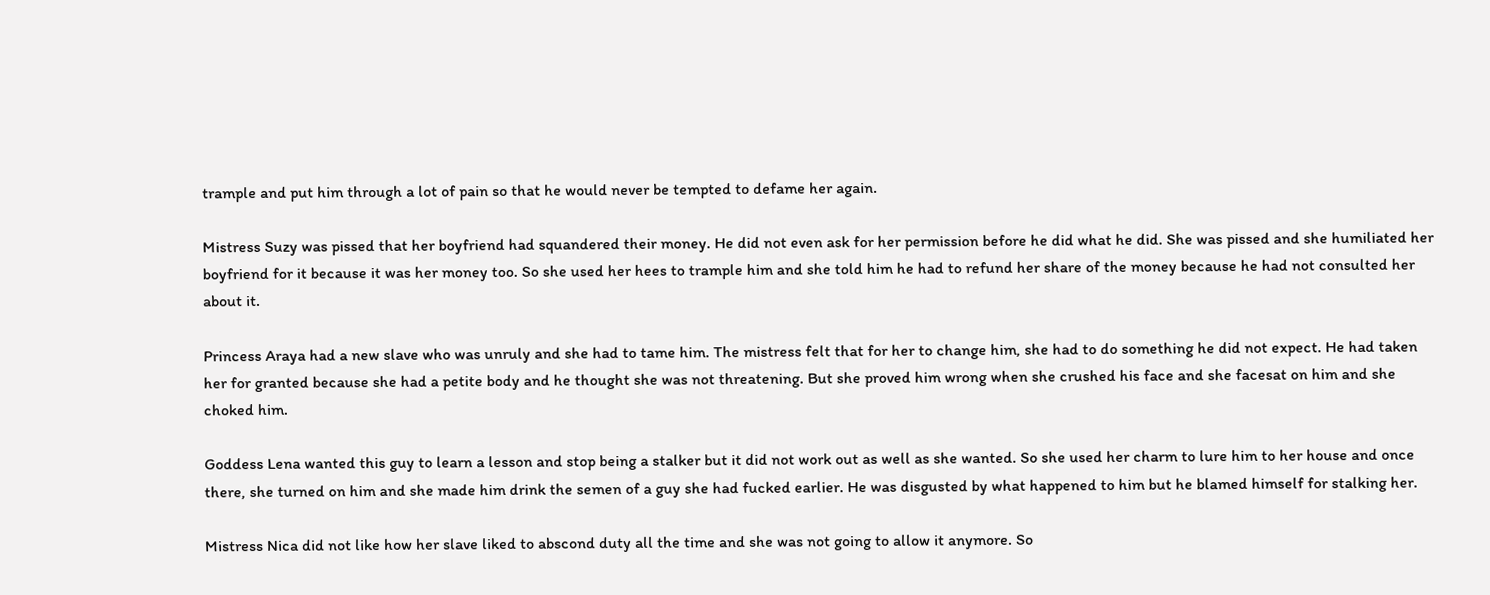trample and put him through a lot of pain so that he would never be tempted to defame her again.

Mistress Suzy was pissed that her boyfriend had squandered their money. He did not even ask for her permission before he did what he did. She was pissed and she humiliated her boyfriend for it because it was her money too. So she used her hees to trample him and she told him he had to refund her share of the money because he had not consulted her about it.

Princess Araya had a new slave who was unruly and she had to tame him. The mistress felt that for her to change him, she had to do something he did not expect. He had taken her for granted because she had a petite body and he thought she was not threatening. But she proved him wrong when she crushed his face and she facesat on him and she choked him.

Goddess Lena wanted this guy to learn a lesson and stop being a stalker but it did not work out as well as she wanted. So she used her charm to lure him to her house and once there, she turned on him and she made him drink the semen of a guy she had fucked earlier. He was disgusted by what happened to him but he blamed himself for stalking her.

Mistress Nica did not like how her slave liked to abscond duty all the time and she was not going to allow it anymore. So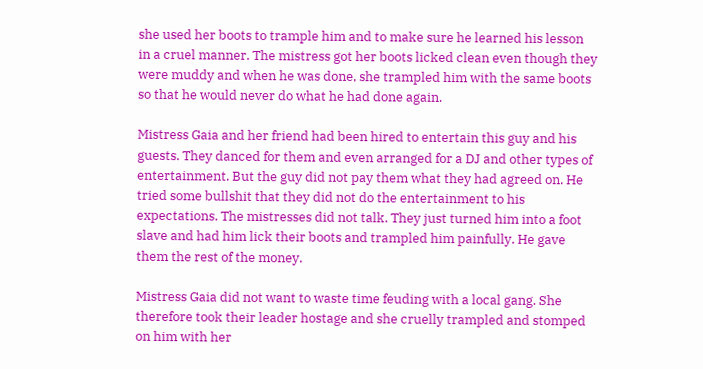she used her boots to trample him and to make sure he learned his lesson in a cruel manner. The mistress got her boots licked clean even though they were muddy and when he was done, she trampled him with the same boots so that he would never do what he had done again.

Mistress Gaia and her friend had been hired to entertain this guy and his guests. They danced for them and even arranged for a DJ and other types of entertainment. But the guy did not pay them what they had agreed on. He tried some bullshit that they did not do the entertainment to his expectations. The mistresses did not talk. They just turned him into a foot slave and had him lick their boots and trampled him painfully. He gave them the rest of the money.

Mistress Gaia did not want to waste time feuding with a local gang. She therefore took their leader hostage and she cruelly trampled and stomped on him with her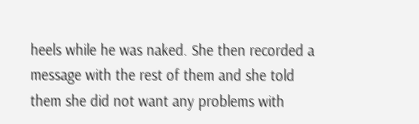heels while he was naked. She then recorded a message with the rest of them and she told them she did not want any problems with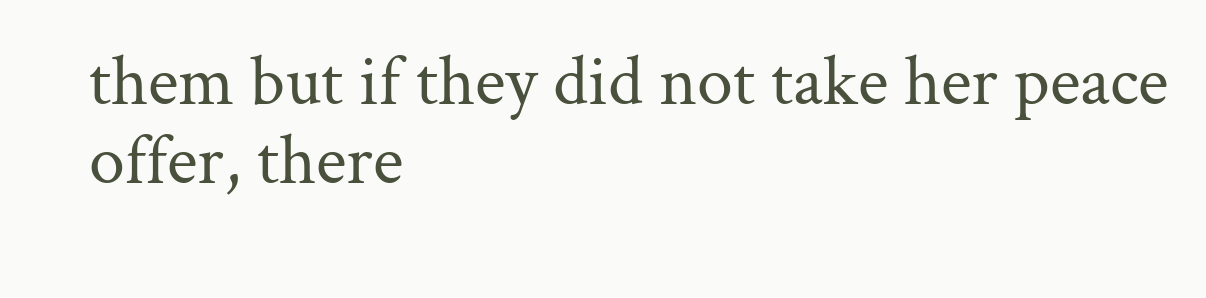them but if they did not take her peace offer, there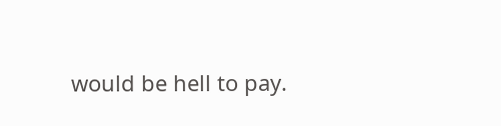would be hell to pay.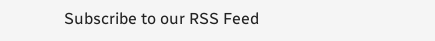Subscribe to our RSS Feed